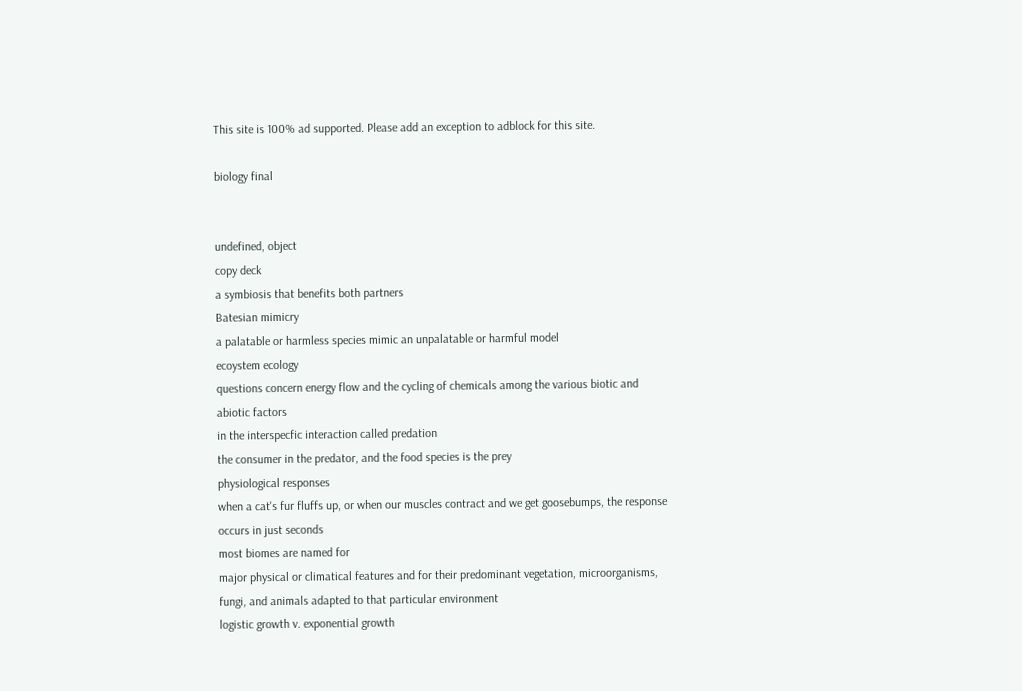This site is 100% ad supported. Please add an exception to adblock for this site.

biology final


undefined, object
copy deck
a symbiosis that benefits both partners
Batesian mimicry
a palatable or harmless species mimic an unpalatable or harmful model
ecoystem ecology
questions concern energy flow and the cycling of chemicals among the various biotic and abiotic factors
in the interspecfic interaction called predation
the consumer in the predator, and the food species is the prey
physiological responses
when a cat's fur fluffs up, or when our muscles contract and we get goosebumps, the response occurs in just seconds
most biomes are named for
major physical or climatical features and for their predominant vegetation, microorganisms, fungi, and animals adapted to that particular environment
logistic growth v. exponential growth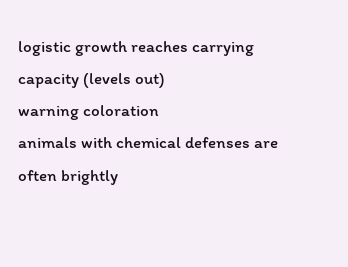logistic growth reaches carrying capacity (levels out)
warning coloration
animals with chemical defenses are often brightly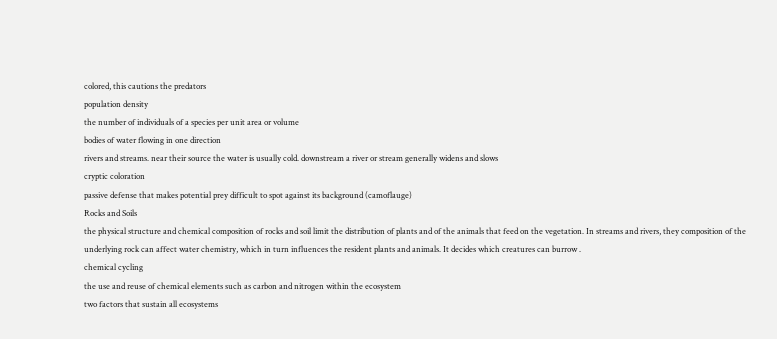colored, this cautions the predators
population density
the number of individuals of a species per unit area or volume
bodies of water flowing in one direction
rivers and streams. near their source the water is usually cold. downstream a river or stream generally widens and slows
cryptic coloration
passive defense that makes potential prey difficult to spot against its background (camoflauge)
Rocks and Soils
the physical structure and chemical composition of rocks and soil limit the distribution of plants and of the animals that feed on the vegetation. In streams and rivers, they composition of the underlying rock can affect water chemistry, which in turn influences the resident plants and animals. It decides which creatures can burrow .
chemical cycling
the use and reuse of chemical elements such as carbon and nitrogen within the ecosystem
two factors that sustain all ecosystems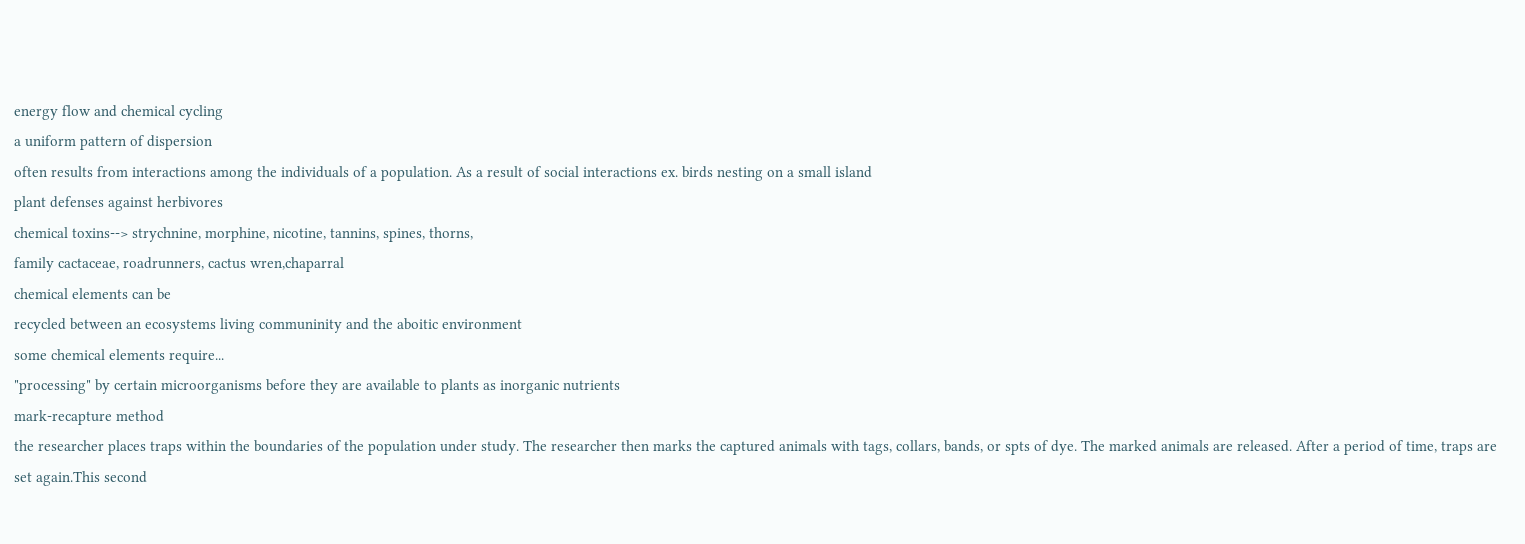energy flow and chemical cycling
a uniform pattern of dispersion
often results from interactions among the individuals of a population. As a result of social interactions ex. birds nesting on a small island
plant defenses against herbivores
chemical toxins--> strychnine, morphine, nicotine, tannins, spines, thorns,
family cactaceae, roadrunners, cactus wren,chaparral
chemical elements can be
recycled between an ecosystems living communinity and the aboitic environment
some chemical elements require...
"processing" by certain microorganisms before they are available to plants as inorganic nutrients
mark-recapture method
the researcher places traps within the boundaries of the population under study. The researcher then marks the captured animals with tags, collars, bands, or spts of dye. The marked animals are released. After a period of time, traps are set again.This second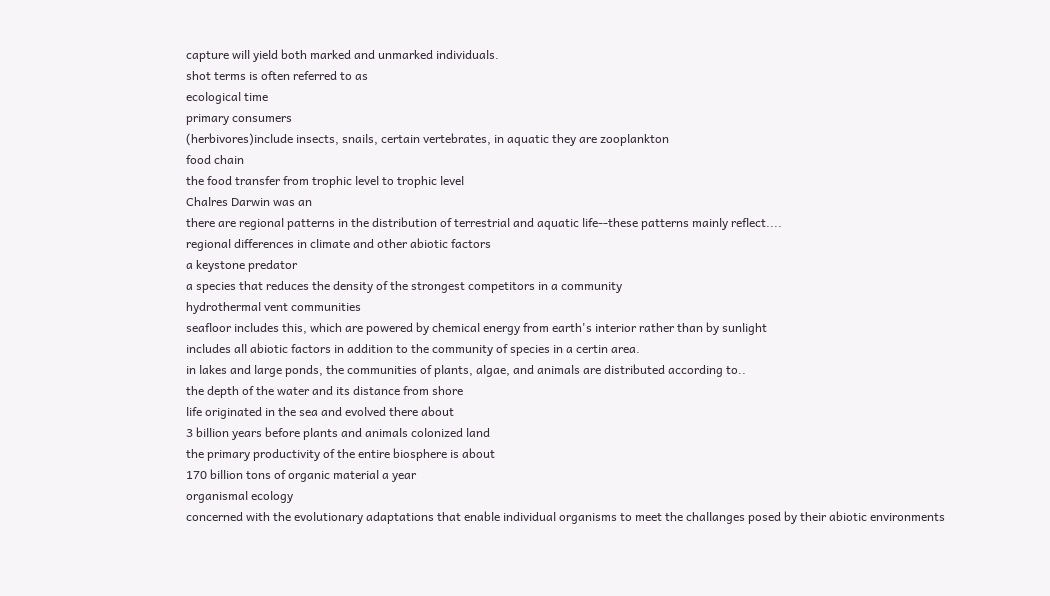capture will yield both marked and unmarked individuals.
shot terms is often referred to as
ecological time
primary consumers
(herbivores)include insects, snails, certain vertebrates, in aquatic they are zooplankton
food chain
the food transfer from trophic level to trophic level
Chalres Darwin was an
there are regional patterns in the distribution of terrestrial and aquatic life--these patterns mainly reflect....
regional differences in climate and other abiotic factors
a keystone predator
a species that reduces the density of the strongest competitors in a community
hydrothermal vent communities
seafloor includes this, which are powered by chemical energy from earth's interior rather than by sunlight
includes all abiotic factors in addition to the community of species in a certin area.
in lakes and large ponds, the communities of plants, algae, and animals are distributed according to..
the depth of the water and its distance from shore
life originated in the sea and evolved there about
3 billion years before plants and animals colonized land
the primary productivity of the entire biosphere is about
170 billion tons of organic material a year
organismal ecology
concerned with the evolutionary adaptations that enable individual organisms to meet the challanges posed by their abiotic environments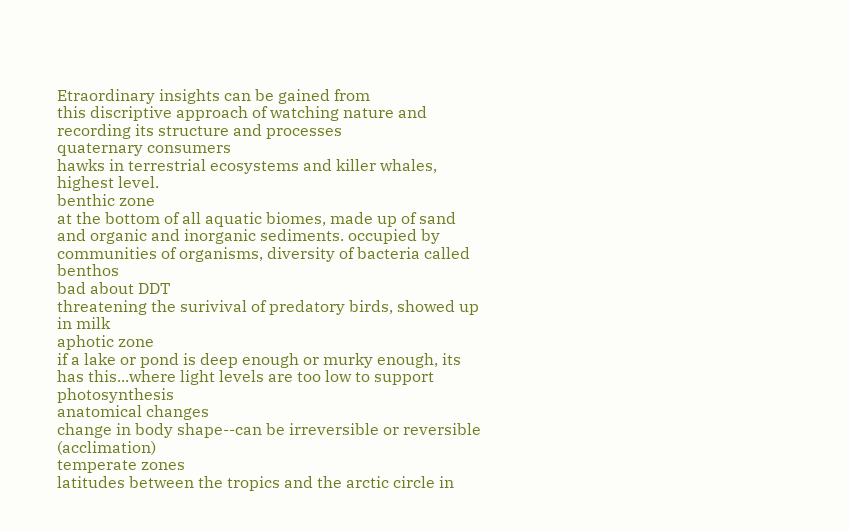Etraordinary insights can be gained from
this discriptive approach of watching nature and recording its structure and processes
quaternary consumers
hawks in terrestrial ecosystems and killer whales, highest level.
benthic zone
at the bottom of all aquatic biomes, made up of sand and organic and inorganic sediments. occupied by communities of organisms, diversity of bacteria called benthos
bad about DDT
threatening the surivival of predatory birds, showed up in milk
aphotic zone
if a lake or pond is deep enough or murky enough, its has this...where light levels are too low to support photosynthesis
anatomical changes
change in body shape--can be irreversible or reversible (acclimation)
temperate zones
latitudes between the tropics and the arctic circle in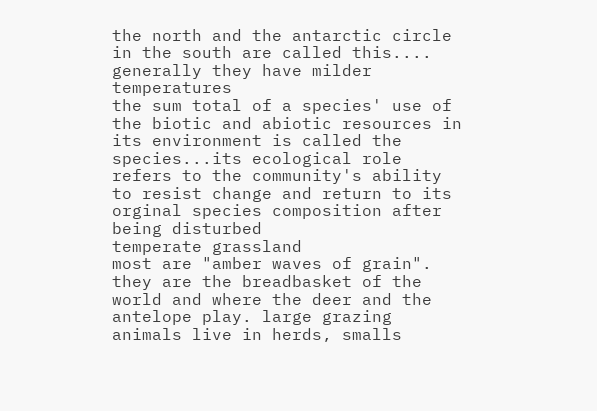the north and the antarctic circle in the south are called this.... generally they have milder temperatures
the sum total of a species' use of the biotic and abiotic resources in its environment is called the species...its ecological role
refers to the community's ability to resist change and return to its orginal species composition after being disturbed
temperate grassland
most are "amber waves of grain". they are the breadbasket of the world and where the deer and the antelope play. large grazing animals live in herds, smalls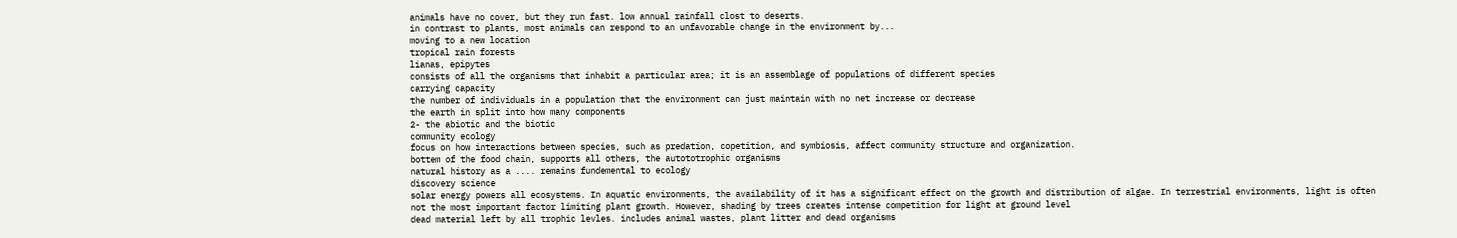animals have no cover, but they run fast. low annual rainfall clost to deserts.
in contrast to plants, most animals can respond to an unfavorable change in the environment by...
moving to a new location
tropical rain forests
lianas, epipytes
consists of all the organisms that inhabit a particular area; it is an assemblage of populations of different species
carrying capacity
the number of individuals in a population that the environment can just maintain with no net increase or decrease
the earth in split into how many components
2- the abiotic and the biotic
community ecology
focus on how interactions between species, such as predation, copetition, and symbiosis, affect community structure and organization.
bottem of the food chain, supports all others, the autototrophic organisms
natural history as a .... remains fundemental to ecology
discovery science
solar energy powers all ecosystems. In aquatic environments, the availability of it has a significant effect on the growth and distribution of algae. In terrestrial environments, light is often not the most important factor limiting plant growth. However, shading by trees creates intense competition for light at ground level
dead material left by all trophic levles. includes animal wastes, plant litter and dead organisms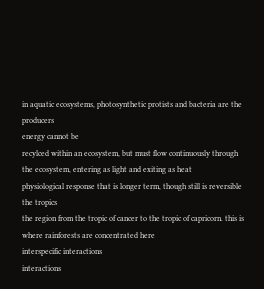in aquatic ecosystems, photosynthetic protists and bacteria are the producers
energy cannot be
recylced within an ecosystem, but must flow continuously through the ecosystem, entering as light and exiting as heat
physiological response that is longer term, though still is reversible
the tropics
the region from the tropic of cancer to the tropic of capricorn. this is where rainforests are concentrated here
interspecific interactions
interactions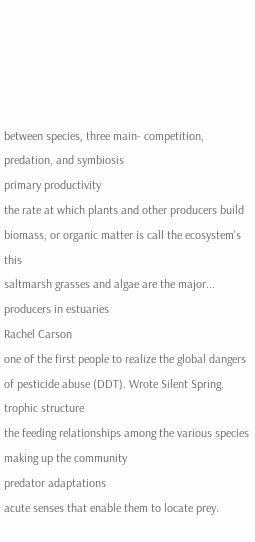between species, three main- competition, predation, and symbiosis
primary productivity
the rate at which plants and other producers build biomass, or organic matter is call the ecosystem's this
saltmarsh grasses and algae are the major...
producers in estuaries
Rachel Carson
one of the first people to realize the global dangers of pesticide abuse (DDT). Wrote Silent Spring.
trophic structure
the feeding relationships among the various species making up the community
predator adaptations
acute senses that enable them to locate prey.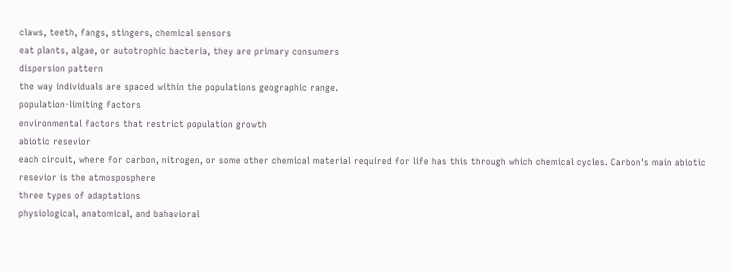claws, teeth, fangs, stingers, chemical sensors
eat plants, algae, or autotrophic bacteria, they are primary consumers
dispersion pattern
the way individuals are spaced within the populations geographic range.
population-limiting factors
environmental factors that restrict population growth
abiotic resevior
each circuit, where for carbon, nitrogen, or some other chemical material required for life has this through which chemical cycles. Carbon's main abiotic resevior is the atmosposphere
three types of adaptations
physiological, anatomical, and bahavioral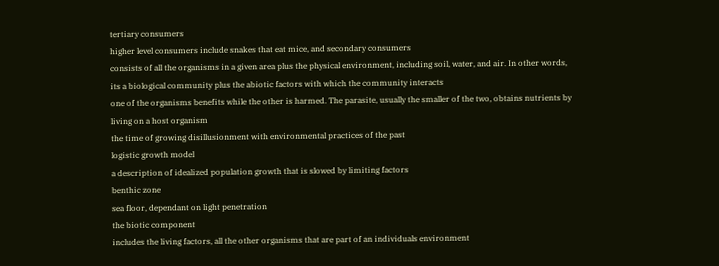tertiary consumers
higher level consumers include snakes that eat mice, and secondary consumers
consists of all the organisms in a given area plus the physical environment, including soil, water, and air. In other words, its a biological community plus the abiotic factors with which the community interacts
one of the organisms benefits while the other is harmed. The parasite, usually the smaller of the two, obtains nutrients by living on a host organism
the time of growing disillusionment with environmental practices of the past
logistic growth model
a description of idealized population growth that is slowed by limiting factors
benthic zone
sea floor, dependant on light penetration
the biotic component
includes the living factors, all the other organisms that are part of an individuals environment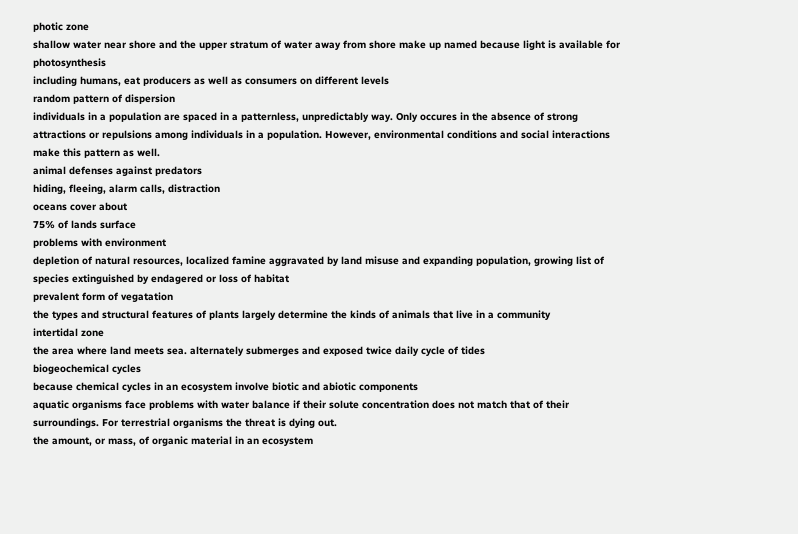photic zone
shallow water near shore and the upper stratum of water away from shore make up named because light is available for photosynthesis
including humans, eat producers as well as consumers on different levels
random pattern of dispersion
individuals in a population are spaced in a patternless, unpredictably way. Only occures in the absence of strong attractions or repulsions among individuals in a population. However, environmental conditions and social interactions make this pattern as well.
animal defenses against predators
hiding, fleeing, alarm calls, distraction
oceans cover about
75% of lands surface
problems with environment
depletion of natural resources, localized famine aggravated by land misuse and expanding population, growing list of species extinguished by endagered or loss of habitat
prevalent form of vegatation
the types and structural features of plants largely determine the kinds of animals that live in a community
intertidal zone
the area where land meets sea. alternately submerges and exposed twice daily cycle of tides
biogeochemical cycles
because chemical cycles in an ecosystem involve biotic and abiotic components
aquatic organisms face problems with water balance if their solute concentration does not match that of their surroundings. For terrestrial organisms the threat is dying out.
the amount, or mass, of organic material in an ecosystem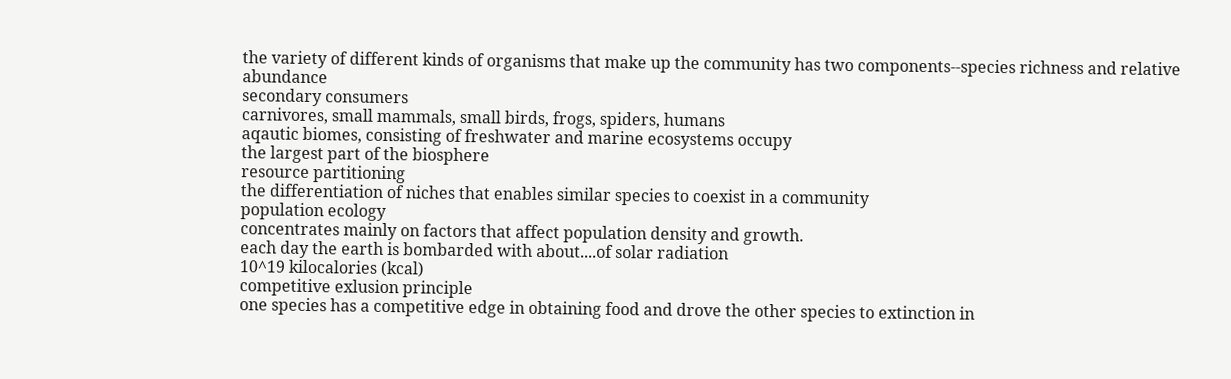the variety of different kinds of organisms that make up the community has two components--species richness and relative abundance
secondary consumers
carnivores, small mammals, small birds, frogs, spiders, humans
aqautic biomes, consisting of freshwater and marine ecosystems occupy
the largest part of the biosphere
resource partitioning
the differentiation of niches that enables similar species to coexist in a community
population ecology
concentrates mainly on factors that affect population density and growth.
each day the earth is bombarded with about....of solar radiation
10^19 kilocalories (kcal)
competitive exlusion principle
one species has a competitive edge in obtaining food and drove the other species to extinction in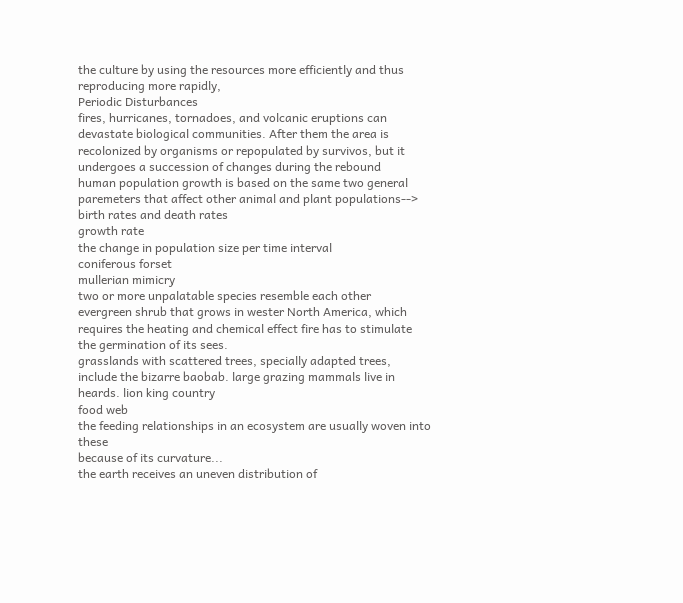the culture by using the resources more efficiently and thus reproducing more rapidly,
Periodic Disturbances
fires, hurricanes, tornadoes, and volcanic eruptions can devastate biological communities. After them the area is recolonized by organisms or repopulated by survivos, but it undergoes a succession of changes during the rebound
human population growth is based on the same two general paremeters that affect other animal and plant populations-->
birth rates and death rates
growth rate
the change in population size per time interval
coniferous forset
mullerian mimicry
two or more unpalatable species resemble each other
evergreen shrub that grows in wester North America, which requires the heating and chemical effect fire has to stimulate the germination of its sees.
grasslands with scattered trees, specially adapted trees, include the bizarre baobab. large grazing mammals live in heards. lion king country
food web
the feeding relationships in an ecosystem are usually woven into these
because of its curvature...
the earth receives an uneven distribution of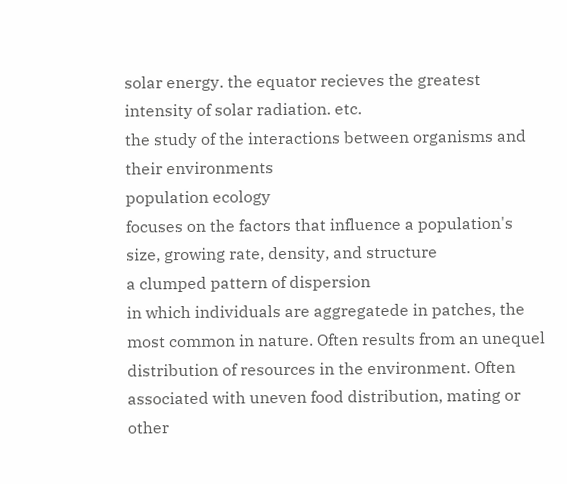solar energy. the equator recieves the greatest intensity of solar radiation. etc.
the study of the interactions between organisms and their environments
population ecology
focuses on the factors that influence a population's size, growing rate, density, and structure
a clumped pattern of dispersion
in which individuals are aggregatede in patches, the most common in nature. Often results from an unequel distribution of resources in the environment. Often associated with uneven food distribution, mating or other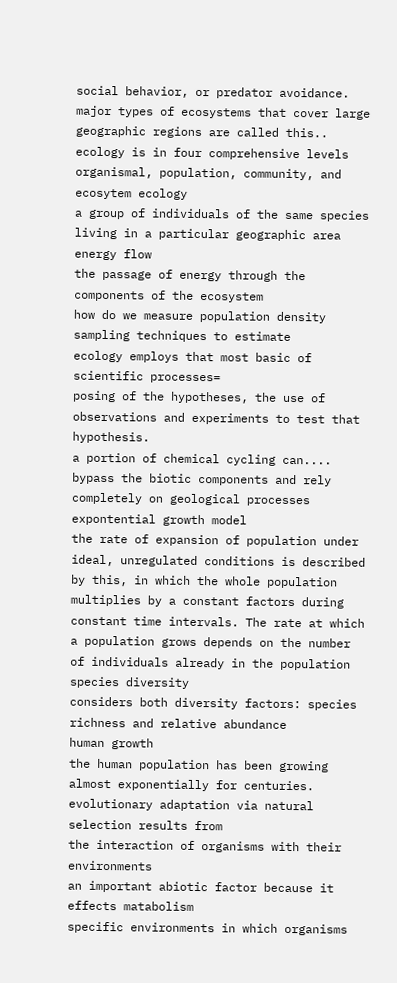social behavior, or predator avoidance.
major types of ecosystems that cover large geographic regions are called this..
ecology is in four comprehensive levels
organismal, population, community, and ecosytem ecology
a group of individuals of the same species living in a particular geographic area
energy flow
the passage of energy through the components of the ecosystem
how do we measure population density
sampling techniques to estimate
ecology employs that most basic of scientific processes=
posing of the hypotheses, the use of observations and experiments to test that hypothesis.
a portion of chemical cycling can....
bypass the biotic components and rely completely on geological processes
expontential growth model
the rate of expansion of population under ideal, unregulated conditions is described by this, in which the whole population multiplies by a constant factors during constant time intervals. The rate at which a population grows depends on the number of individuals already in the population
species diversity
considers both diversity factors: species richness and relative abundance
human growth
the human population has been growing almost exponentially for centuries.
evolutionary adaptation via natural selection results from
the interaction of organisms with their environments
an important abiotic factor because it effects matabolism
specific environments in which organisms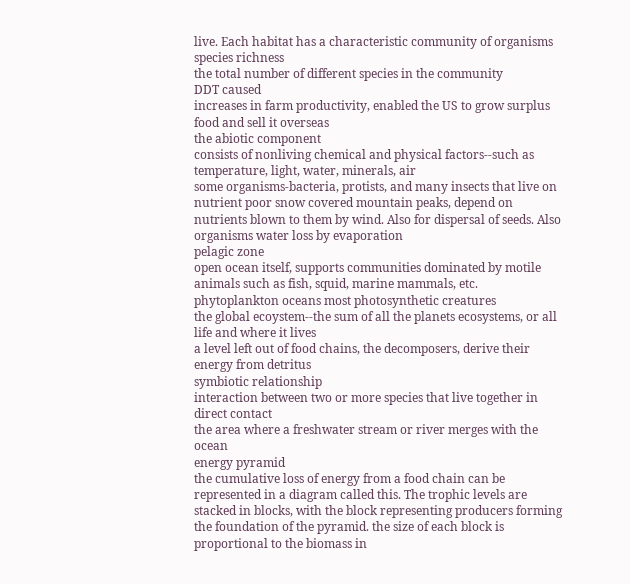live. Each habitat has a characteristic community of organisms
species richness
the total number of different species in the community
DDT caused
increases in farm productivity, enabled the US to grow surplus food and sell it overseas
the abiotic component
consists of nonliving chemical and physical factors--such as temperature, light, water, minerals, air
some organisms-bacteria, protists, and many insects that live on nutrient poor snow covered mountain peaks, depend on nutrients blown to them by wind. Also for dispersal of seeds. Also organisms water loss by evaporation
pelagic zone
open ocean itself, supports communities dominated by motile animals such as fish, squid, marine mammals, etc. phytoplankton oceans most photosynthetic creatures
the global ecoystem--the sum of all the planets ecosystems, or all life and where it lives
a level left out of food chains, the decomposers, derive their energy from detritus
symbiotic relationship
interaction between two or more species that live together in direct contact
the area where a freshwater stream or river merges with the ocean
energy pyramid
the cumulative loss of energy from a food chain can be represented in a diagram called this. The trophic levels are stacked in blocks, with the block representing producers forming the foundation of the pyramid. the size of each block is proportional to the biomass in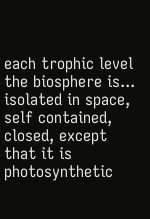each trophic level
the biosphere is...
isolated in space, self contained, closed, except that it is photosynthetic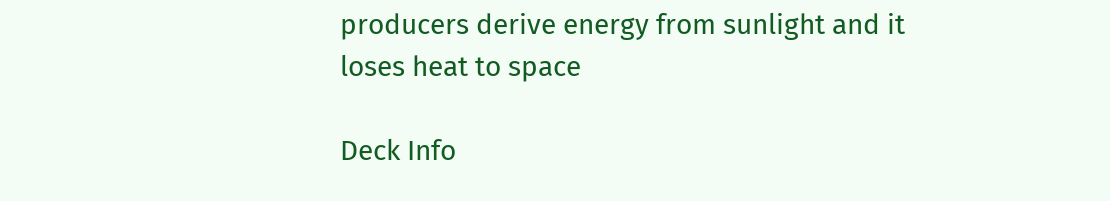producers derive energy from sunlight and it loses heat to space

Deck Info